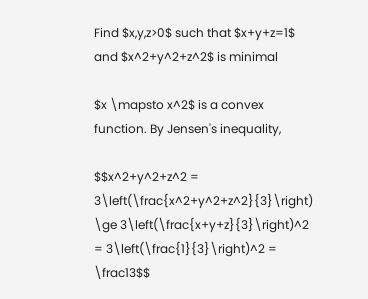Find $x,y,z>0$ such that $x+y+z=1$ and $x^2+y^2+z^2$ is minimal

$x \mapsto x^2$ is a convex function. By Jensen's inequality,

$$x^2+y^2+z^2 = 3\left(\frac{x^2+y^2+z^2}{3}\right) \ge 3\left(\frac{x+y+z}{3}\right)^2 = 3\left(\frac{1}{3}\right)^2 = \frac13$$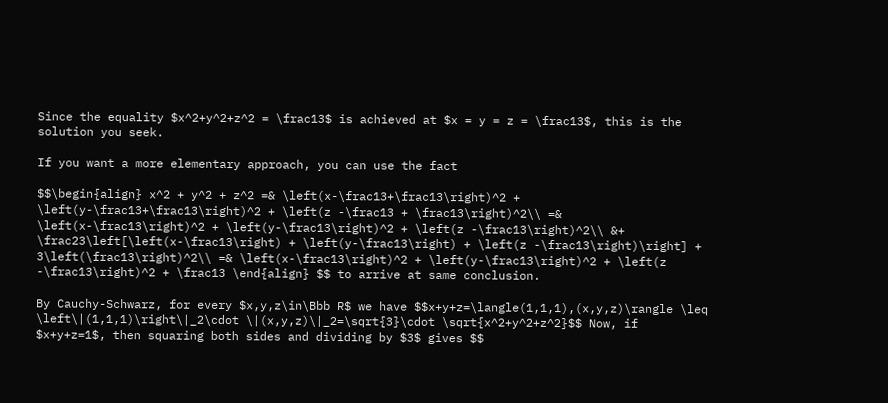Since the equality $x^2+y^2+z^2 = \frac13$ is achieved at $x = y = z = \frac13$, this is the solution you seek.

If you want a more elementary approach, you can use the fact

$$\begin{align} x^2 + y^2 + z^2 =& \left(x-\frac13+\frac13\right)^2 + \left(y-\frac13+\frac13\right)^2 + \left(z -\frac13 + \frac13\right)^2\\ =& \left(x-\frac13\right)^2 + \left(y-\frac13\right)^2 + \left(z -\frac13\right)^2\\ &+ \frac23\left[\left(x-\frac13\right) + \left(y-\frac13\right) + \left(z -\frac13\right)\right] + 3\left(\frac13\right)^2\\ =& \left(x-\frac13\right)^2 + \left(y-\frac13\right)^2 + \left(z -\frac13\right)^2 + \frac13 \end{align} $$ to arrive at same conclusion.

By Cauchy-Schwarz, for every $x,y,z\in\Bbb R$ we have $$x+y+z=\langle(1,1,1),(x,y,z)\rangle \leq \left\|(1,1,1)\right\|_2\cdot \|(x,y,z)\|_2=\sqrt{3}\cdot \sqrt{x^2+y^2+z^2}$$ Now, if $x+y+z=1$, then squaring both sides and dividing by $3$ gives $$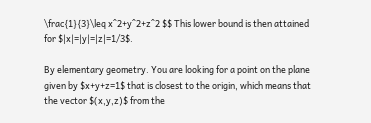\frac{1}{3}\leq x^2+y^2+z^2 $$ This lower bound is then attained for $|x|=|y|=|z|=1/3$.

By elementary geometry. You are looking for a point on the plane given by $x+y+z=1$ that is closest to the origin, which means that the vector $(x,y,z)$ from the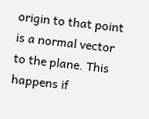origin to that point is a normal vector to the plane. This happens if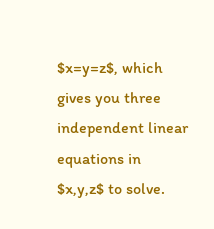$x=y=z$, which gives you three independent linear equations in $x,y,z$ to solve.